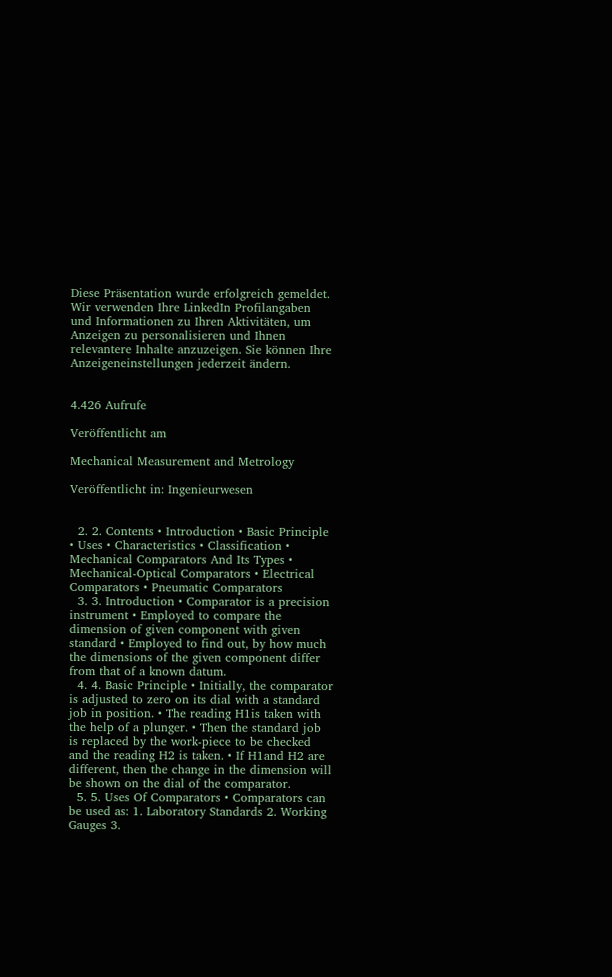Diese Präsentation wurde erfolgreich gemeldet.
Wir verwenden Ihre LinkedIn Profilangaben und Informationen zu Ihren Aktivitäten, um Anzeigen zu personalisieren und Ihnen relevantere Inhalte anzuzeigen. Sie können Ihre Anzeigeneinstellungen jederzeit ändern.


4.426 Aufrufe

Veröffentlicht am

Mechanical Measurement and Metrology

Veröffentlicht in: Ingenieurwesen


  2. 2. Contents • Introduction • Basic Principle • Uses • Characteristics • Classification • Mechanical Comparators And Its Types • Mechanical-Optical Comparators • Electrical Comparators • Pneumatic Comparators
  3. 3. Introduction • Comparator is a precision instrument • Employed to compare the dimension of given component with given standard • Employed to find out, by how much the dimensions of the given component differ from that of a known datum.
  4. 4. Basic Principle • Initially, the comparator is adjusted to zero on its dial with a standard job in position. • The reading H1is taken with the help of a plunger. • Then the standard job is replaced by the work-piece to be checked and the reading H2 is taken. • If H1and H2 are different, then the change in the dimension will be shown on the dial of the comparator.
  5. 5. Uses Of Comparators • Comparators can be used as: 1. Laboratory Standards 2. Working Gauges 3.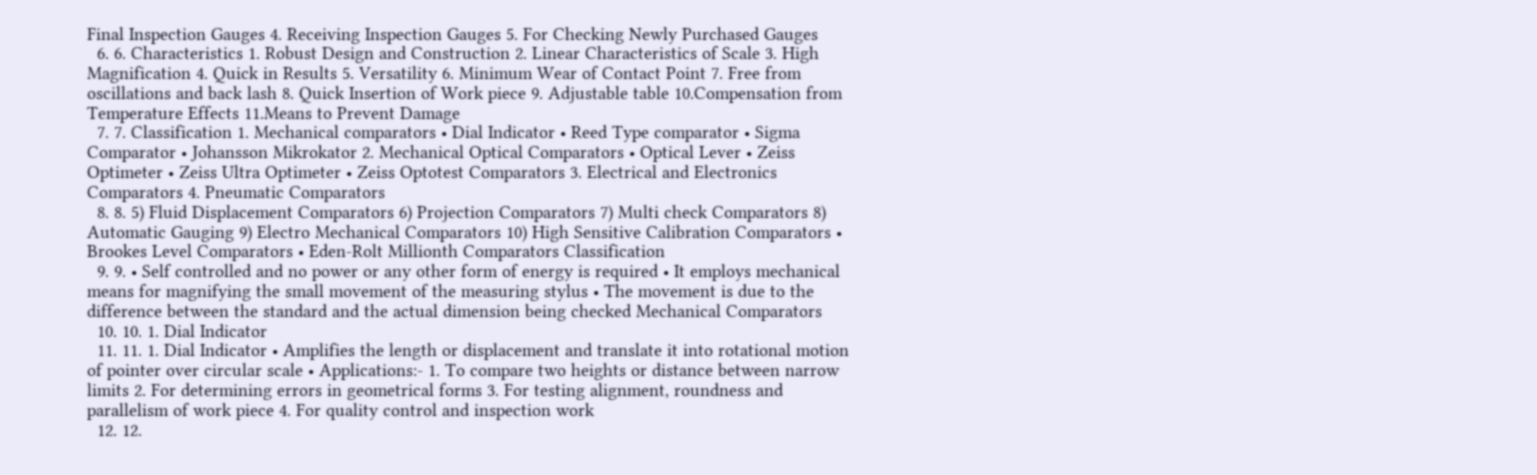Final Inspection Gauges 4. Receiving Inspection Gauges 5. For Checking Newly Purchased Gauges
  6. 6. Characteristics 1. Robust Design and Construction 2. Linear Characteristics of Scale 3. High Magnification 4. Quick in Results 5. Versatility 6. Minimum Wear of Contact Point 7. Free from oscillations and back lash 8. Quick Insertion of Work piece 9. Adjustable table 10.Compensation from Temperature Effects 11.Means to Prevent Damage
  7. 7. Classification 1. Mechanical comparators • Dial Indicator • Reed Type comparator • Sigma Comparator • Johansson Mikrokator 2. Mechanical Optical Comparators • Optical Lever • Zeiss Optimeter • Zeiss Ultra Optimeter • Zeiss Optotest Comparators 3. Electrical and Electronics Comparators 4. Pneumatic Comparators
  8. 8. 5) Fluid Displacement Comparators 6) Projection Comparators 7) Multi check Comparators 8) Automatic Gauging 9) Electro Mechanical Comparators 10) High Sensitive Calibration Comparators • Brookes Level Comparators • Eden-Rolt Millionth Comparators Classification
  9. 9. • Self controlled and no power or any other form of energy is required • It employs mechanical means for magnifying the small movement of the measuring stylus • The movement is due to the difference between the standard and the actual dimension being checked Mechanical Comparators
  10. 10. 1. Dial Indicator
  11. 11. 1. Dial Indicator • Amplifies the length or displacement and translate it into rotational motion of pointer over circular scale • Applications:- 1. To compare two heights or distance between narrow limits 2. For determining errors in geometrical forms 3. For testing alignment, roundness and parallelism of work piece 4. For quality control and inspection work
  12. 12.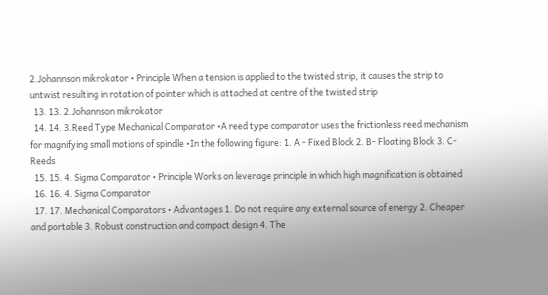2.Johannson mikrokator • Principle When a tension is applied to the twisted strip, it causes the strip to untwist resulting in rotation of pointer which is attached at centre of the twisted strip
  13. 13. 2.Johannson mikrokator
  14. 14. 3.Reed Type Mechanical Comparator •A reed type comparator uses the frictionless reed mechanism for magnifying small motions of spindle •In the following figure: 1. A - Fixed Block 2. B- Floating Block 3. C- Reeds
  15. 15. 4. Sigma Comparator • Principle Works on leverage principle in which high magnification is obtained
  16. 16. 4. Sigma Comparator
  17. 17. Mechanical Comparators • Advantages 1. Do not require any external source of energy 2. Cheaper and portable 3. Robust construction and compact design 4. The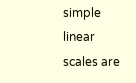simple linear scales are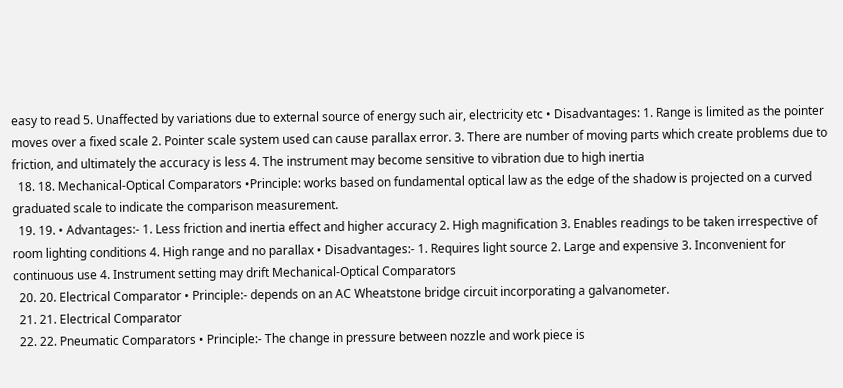easy to read 5. Unaffected by variations due to external source of energy such air, electricity etc • Disadvantages: 1. Range is limited as the pointer moves over a fixed scale 2. Pointer scale system used can cause parallax error. 3. There are number of moving parts which create problems due to friction, and ultimately the accuracy is less 4. The instrument may become sensitive to vibration due to high inertia
  18. 18. Mechanical-Optical Comparators •Principle: works based on fundamental optical law as the edge of the shadow is projected on a curved graduated scale to indicate the comparison measurement.
  19. 19. • Advantages:- 1. Less friction and inertia effect and higher accuracy 2. High magnification 3. Enables readings to be taken irrespective of room lighting conditions 4. High range and no parallax • Disadvantages:- 1. Requires light source 2. Large and expensive 3. Inconvenient for continuous use 4. Instrument setting may drift Mechanical-Optical Comparators
  20. 20. Electrical Comparator • Principle:- depends on an AC Wheatstone bridge circuit incorporating a galvanometer.
  21. 21. Electrical Comparator
  22. 22. Pneumatic Comparators • Principle:- The change in pressure between nozzle and work piece is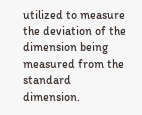utilized to measure the deviation of the dimension being measured from the standard dimension.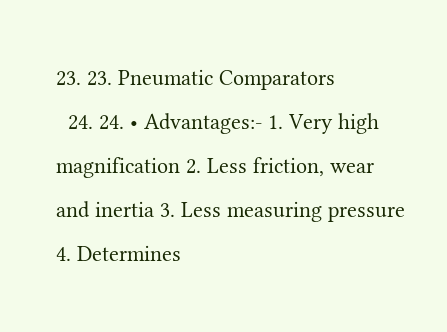23. 23. Pneumatic Comparators
  24. 24. • Advantages:- 1. Very high magnification 2. Less friction, wear and inertia 3. Less measuring pressure 4. Determines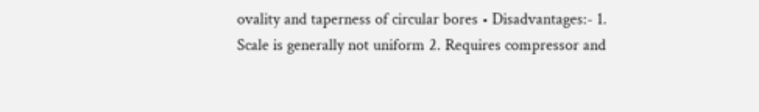ovality and taperness of circular bores • Disadvantages:- 1. Scale is generally not uniform 2. Requires compressor and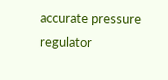accurate pressure regulator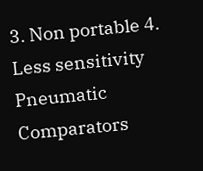3. Non portable 4. Less sensitivity Pneumatic Comparators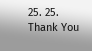25. 25. Thank You